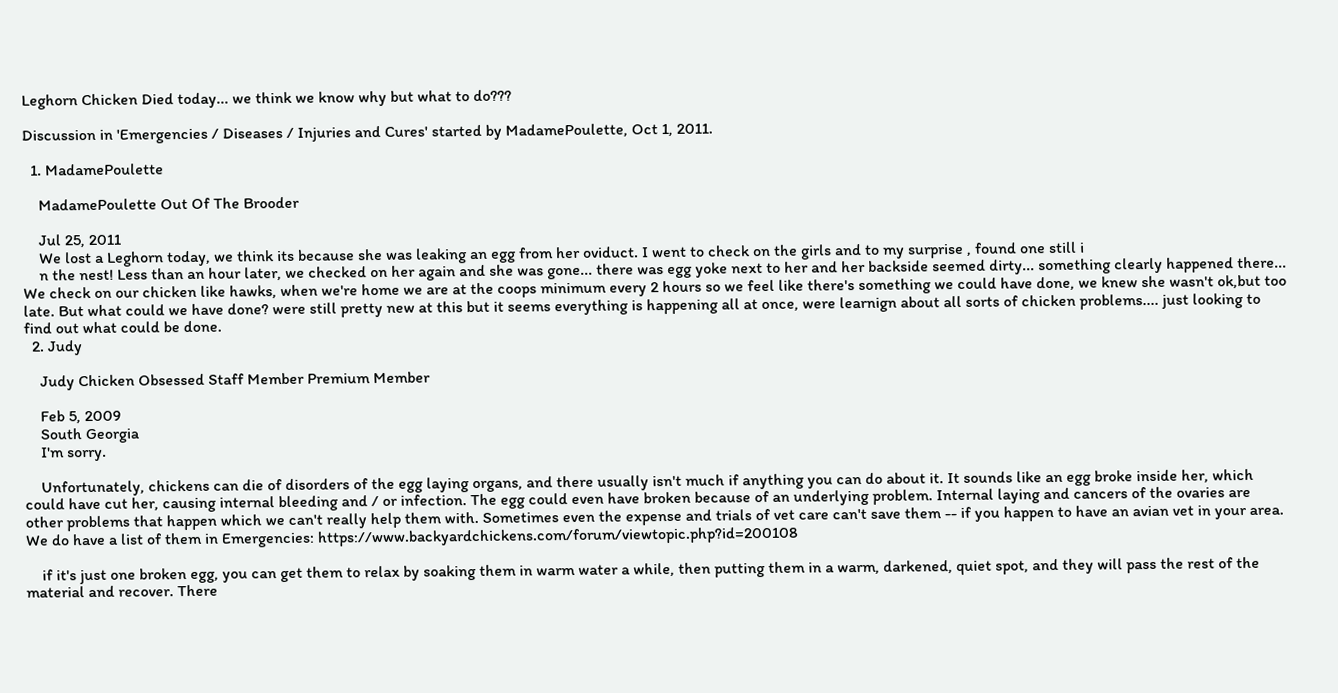Leghorn Chicken Died today... we think we know why but what to do???

Discussion in 'Emergencies / Diseases / Injuries and Cures' started by MadamePoulette, Oct 1, 2011.

  1. MadamePoulette

    MadamePoulette Out Of The Brooder

    Jul 25, 2011
    We lost a Leghorn today, we think its because she was leaking an egg from her oviduct. I went to check on the girls and to my surprise , found one still i
    n the nest! Less than an hour later, we checked on her again and she was gone... there was egg yoke next to her and her backside seemed dirty... something clearly happened there... We check on our chicken like hawks, when we're home we are at the coops minimum every 2 hours so we feel like there's something we could have done, we knew she wasn't ok,but too late. But what could we have done? were still pretty new at this but it seems everything is happening all at once, were learnign about all sorts of chicken problems.... just looking to find out what could be done.
  2. Judy

    Judy Chicken Obsessed Staff Member Premium Member

    Feb 5, 2009
    South Georgia
    I'm sorry.

    Unfortunately, chickens can die of disorders of the egg laying organs, and there usually isn't much if anything you can do about it. It sounds like an egg broke inside her, which could have cut her, causing internal bleeding and / or infection. The egg could even have broken because of an underlying problem. Internal laying and cancers of the ovaries are other problems that happen which we can't really help them with. Sometimes even the expense and trials of vet care can't save them -- if you happen to have an avian vet in your area. We do have a list of them in Emergencies: https://www.backyardchickens.com/forum/viewtopic.php?id=200108

    if it's just one broken egg, you can get them to relax by soaking them in warm water a while, then putting them in a warm, darkened, quiet spot, and they will pass the rest of the material and recover. There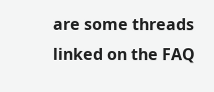are some threads linked on the FAQ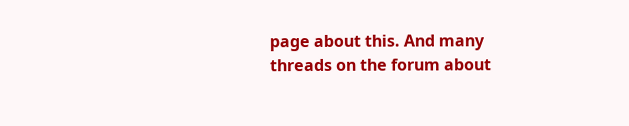page about this. And many threads on the forum about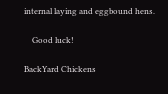internal laying and eggbound hens.

    Good luck!

BackYard Chickens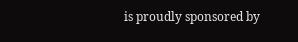is proudly sponsored by